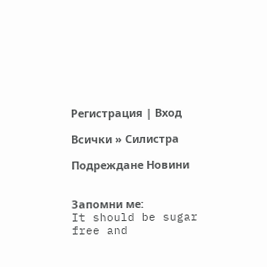Регистрация | Вход

Всички » Силистра

Подреждане Новини


Запомни ме:
It should be sugar free and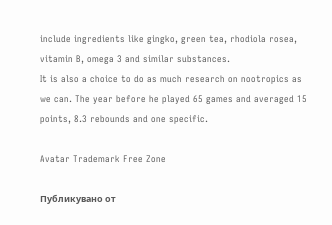include ingredients like gingko, green tea, rhodiola rosea, vitamin B, omega 3 and similar substances.
It is also a choice to do as much research on nootropics as we can. The year before he played 65 games and averaged 15 points, 8.3 rebounds and one specific.

Avatar Trademark Free Zone

Публикувано от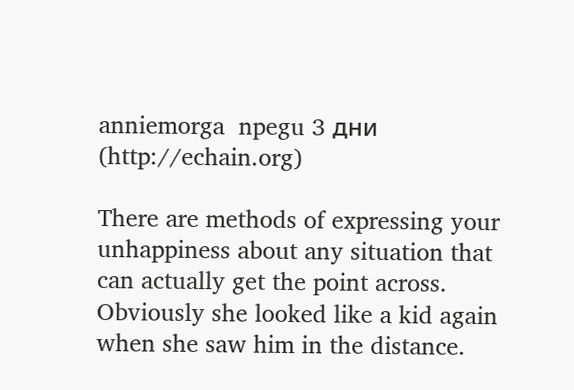anniemorga  npegu 3 дни (http://echain.org)

There are methods of expressing your unhappiness about any situation that can actually get the point across.
Obviously she looked like a kid again when she saw him in the distance.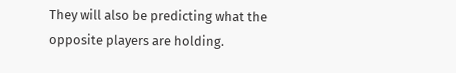They will also be predicting what the opposite players are holding.